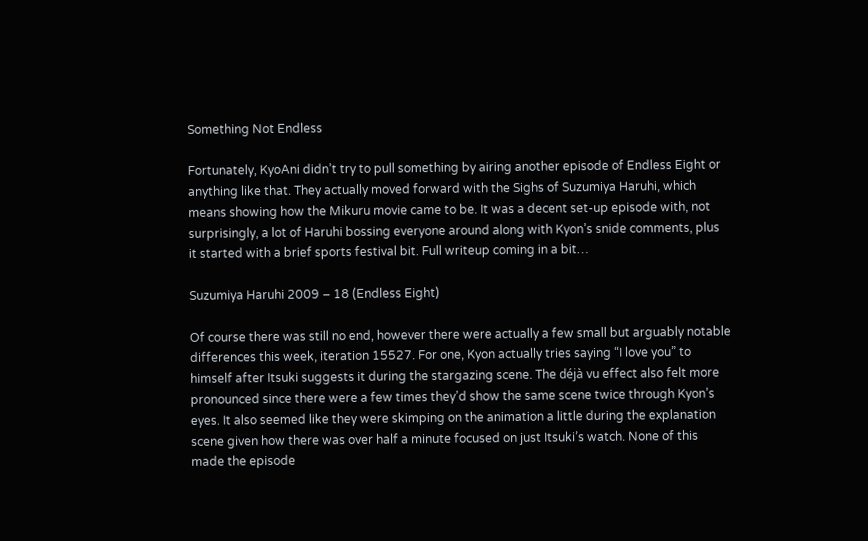Something Not Endless

Fortunately, KyoAni didn’t try to pull something by airing another episode of Endless Eight or anything like that. They actually moved forward with the Sighs of Suzumiya Haruhi, which means showing how the Mikuru movie came to be. It was a decent set-up episode with, not surprisingly, a lot of Haruhi bossing everyone around along with Kyon’s snide comments, plus it started with a brief sports festival bit. Full writeup coming in a bit…

Suzumiya Haruhi 2009 – 18 (Endless Eight)

Of course there was still no end, however there were actually a few small but arguably notable differences this week, iteration 15527. For one, Kyon actually tries saying “I love you” to himself after Itsuki suggests it during the stargazing scene. The déjà vu effect also felt more pronounced since there were a few times they’d show the same scene twice through Kyon’s eyes. It also seemed like they were skimping on the animation a little during the explanation scene given how there was over half a minute focused on just Itsuki’s watch. None of this made the episode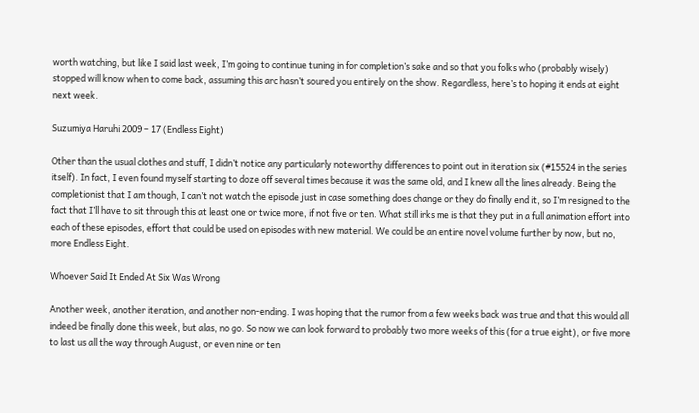worth watching, but like I said last week, I’m going to continue tuning in for completion’s sake and so that you folks who (probably wisely) stopped will know when to come back, assuming this arc hasn’t soured you entirely on the show. Regardless, here’s to hoping it ends at eight next week.

Suzumiya Haruhi 2009 – 17 (Endless Eight)

Other than the usual clothes and stuff, I didn’t notice any particularly noteworthy differences to point out in iteration six (#15524 in the series itself). In fact, I even found myself starting to doze off several times because it was the same old, and I knew all the lines already. Being the completionist that I am though, I can’t not watch the episode just in case something does change or they do finally end it, so I’m resigned to the fact that I’ll have to sit through this at least one or twice more, if not five or ten. What still irks me is that they put in a full animation effort into each of these episodes, effort that could be used on episodes with new material. We could be an entire novel volume further by now, but no, more Endless Eight.

Whoever Said It Ended At Six Was Wrong

Another week, another iteration, and another non-ending. I was hoping that the rumor from a few weeks back was true and that this would all indeed be finally done this week, but alas, no go. So now we can look forward to probably two more weeks of this (for a true eight), or five more to last us all the way through August, or even nine or ten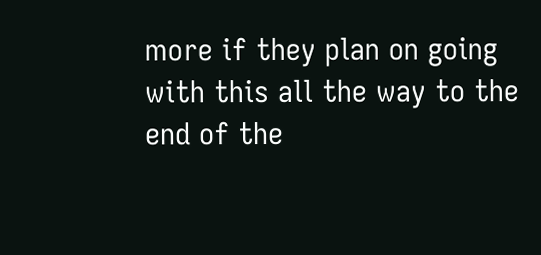more if they plan on going with this all the way to the end of the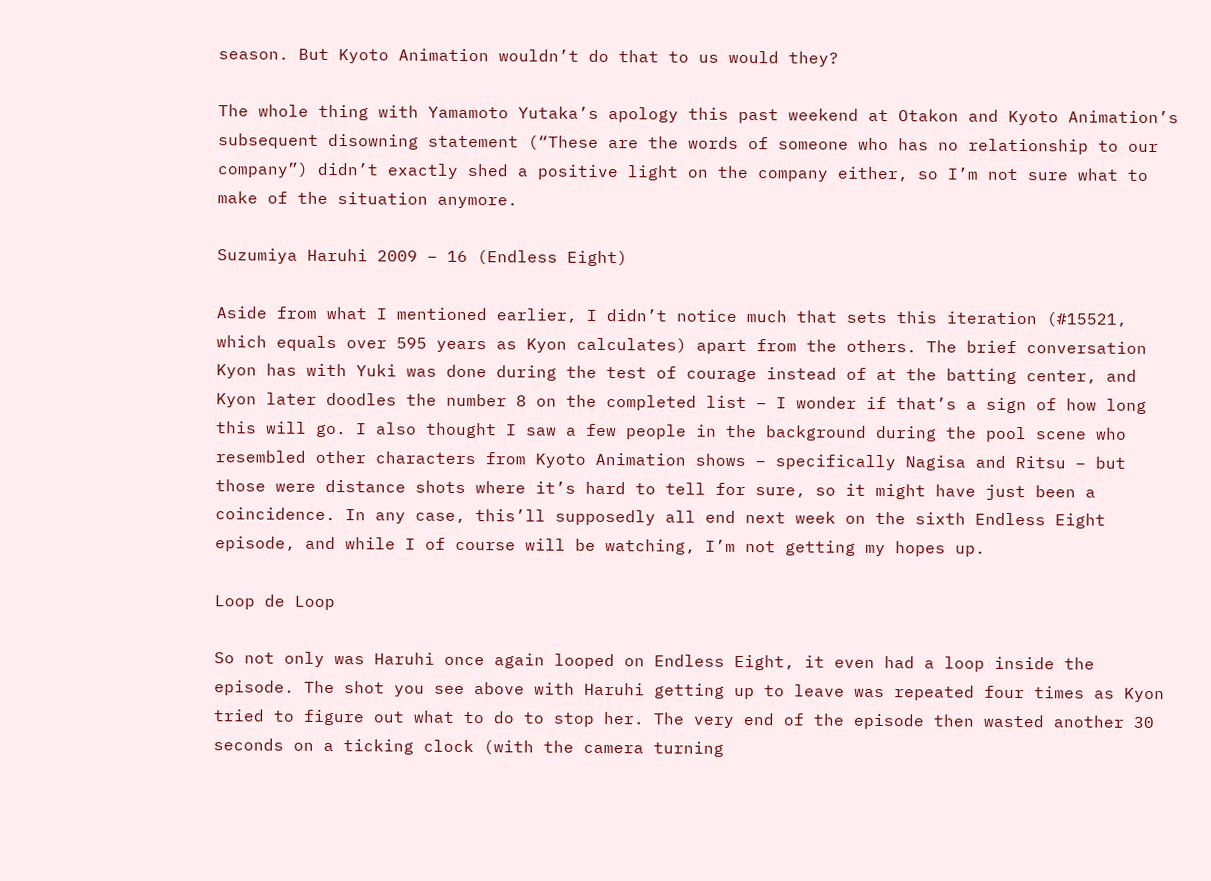season. But Kyoto Animation wouldn’t do that to us would they?

The whole thing with Yamamoto Yutaka’s apology this past weekend at Otakon and Kyoto Animation’s subsequent disowning statement (“These are the words of someone who has no relationship to our company”) didn’t exactly shed a positive light on the company either, so I’m not sure what to make of the situation anymore.

Suzumiya Haruhi 2009 – 16 (Endless Eight)

Aside from what I mentioned earlier, I didn’t notice much that sets this iteration (#15521, which equals over 595 years as Kyon calculates) apart from the others. The brief conversation Kyon has with Yuki was done during the test of courage instead of at the batting center, and Kyon later doodles the number 8 on the completed list – I wonder if that’s a sign of how long this will go. I also thought I saw a few people in the background during the pool scene who resembled other characters from Kyoto Animation shows – specifically Nagisa and Ritsu – but those were distance shots where it’s hard to tell for sure, so it might have just been a coincidence. In any case, this’ll supposedly all end next week on the sixth Endless Eight episode, and while I of course will be watching, I’m not getting my hopes up.

Loop de Loop

So not only was Haruhi once again looped on Endless Eight, it even had a loop inside the episode. The shot you see above with Haruhi getting up to leave was repeated four times as Kyon tried to figure out what to do to stop her. The very end of the episode then wasted another 30 seconds on a ticking clock (with the camera turning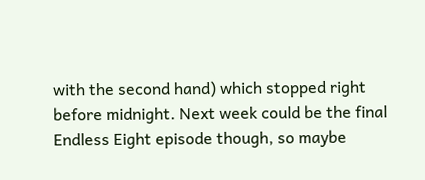with the second hand) which stopped right before midnight. Next week could be the final Endless Eight episode though, so maybe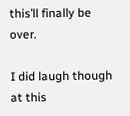this’ll finally be over.

I did laugh though at this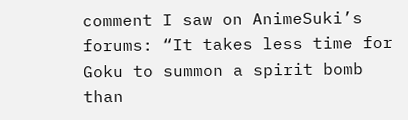comment I saw on AnimeSuki’s forums: “It takes less time for Goku to summon a spirit bomb than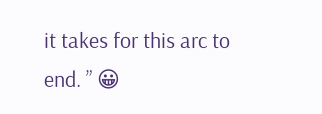it takes for this arc to end. ” 😀